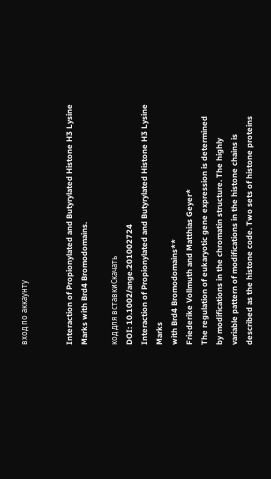вход по аккаунту


Interaction of Propionylated and Butyrylated Histone H3 Lysine Marks with Brd4 Bromodomains.

код для вставкиСкачать
DOI: 10.1002/ange.201002724
Interaction of Propionylated and Butyrylated Histone H3 Lysine Marks
with Brd4 Bromodomains**
Friederike Vollmuth and Matthias Geyer*
The regulation of eukaryotic gene expression is determined
by modifications in the chromatin structure. The highly
variable pattern of modifications in the histone chains is
described as the histone code. Two sets of histone proteins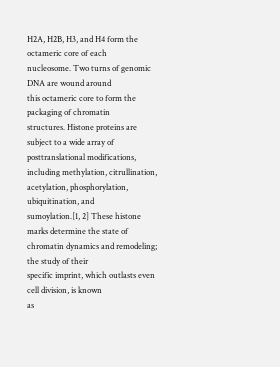H2A, H2B, H3, and H4 form the octameric core of each
nucleosome. Two turns of genomic DNA are wound around
this octameric core to form the packaging of chromatin
structures. Histone proteins are subject to a wide array of
posttranslational modifications, including methylation, citrullination, acetylation, phosphorylation, ubiquitination, and
sumoylation.[1, 2] These histone marks determine the state of
chromatin dynamics and remodeling; the study of their
specific imprint, which outlasts even cell division, is known
as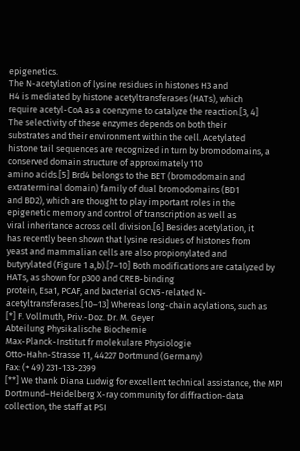epigenetics.
The N-acetylation of lysine residues in histones H3 and
H4 is mediated by histone acetyltransferases (HATs), which
require acetyl-CoA as a coenzyme to catalyze the reaction.[3, 4]
The selectivity of these enzymes depends on both their
substrates and their environment within the cell. Acetylated
histone tail sequences are recognized in turn by bromodomains, a conserved domain structure of approximately 110
amino acids.[5] Brd4 belongs to the BET (bromodomain and
extraterminal domain) family of dual bromodomains (BD1
and BD2), which are thought to play important roles in the
epigenetic memory and control of transcription as well as
viral inheritance across cell division.[6] Besides acetylation, it
has recently been shown that lysine residues of histones from
yeast and mammalian cells are also propionylated and
butyrylated (Figure 1 a,b).[7–10] Both modifications are catalyzed by HATs, as shown for p300 and CREB-binding
protein, Esa1, PCAF, and bacterial GCN5-related N-acetyltransferases.[10–13] Whereas long-chain acylations, such as
[*] F. Vollmuth, Priv.-Doz. Dr. M. Geyer
Abteilung Physikalische Biochemie
Max-Planck-Institut fr molekulare Physiologie
Otto-Hahn-Strasse 11, 44227 Dortmund (Germany)
Fax: (+ 49) 231-133-2399
[**] We thank Diana Ludwig for excellent technical assistance, the MPI
Dortmund–Heidelberg X-ray community for diffraction-data collection, the staff at PSI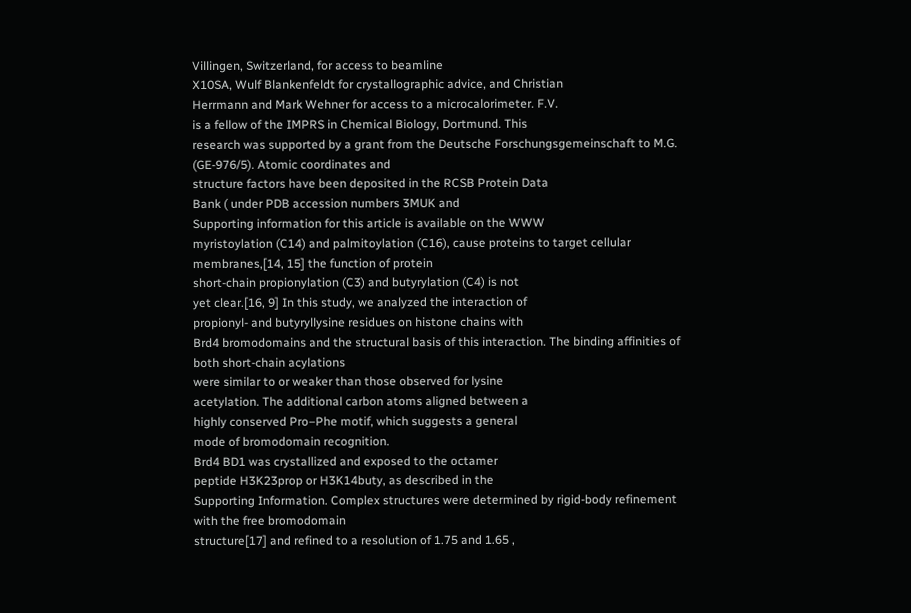Villingen, Switzerland, for access to beamline
X10SA, Wulf Blankenfeldt for crystallographic advice, and Christian
Herrmann and Mark Wehner for access to a microcalorimeter. F.V.
is a fellow of the IMPRS in Chemical Biology, Dortmund. This
research was supported by a grant from the Deutsche Forschungsgemeinschaft to M.G. (GE-976/5). Atomic coordinates and
structure factors have been deposited in the RCSB Protein Data
Bank ( under PDB accession numbers 3MUK and
Supporting information for this article is available on the WWW
myristoylation (C14) and palmitoylation (C16), cause proteins to target cellular membranes,[14, 15] the function of protein
short-chain propionylation (C3) and butyrylation (C4) is not
yet clear.[16, 9] In this study, we analyzed the interaction of
propionyl- and butyryllysine residues on histone chains with
Brd4 bromodomains and the structural basis of this interaction. The binding affinities of both short-chain acylations
were similar to or weaker than those observed for lysine
acetylation. The additional carbon atoms aligned between a
highly conserved Pro–Phe motif, which suggests a general
mode of bromodomain recognition.
Brd4 BD1 was crystallized and exposed to the octamer
peptide H3K23prop or H3K14buty, as described in the
Supporting Information. Complex structures were determined by rigid-body refinement with the free bromodomain
structure[17] and refined to a resolution of 1.75 and 1.65 ,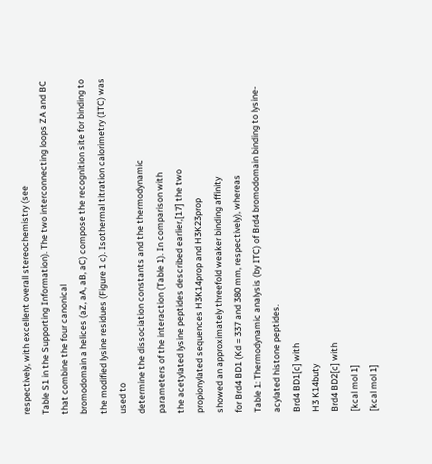respectively, with excellent overall stereochemistry (see
Table S1 in the Supporting Information). The two interconnecting loops ZA and BC that combine the four canonical
bromodomain a helices (aZ, aA, aB, aC) compose the recognition site for binding to the modified lysine residues (Figure 1 c). Isothermal titration calorimetry (ITC) was used to
determine the dissociation constants and the thermodynamic
parameters of the interaction (Table 1). In comparison with
the acetylated lysine peptides described earlier,[17] the two
propionylated sequences H3K14prop and H3K23prop
showed an approximately threefold weaker binding affinity
for Brd4 BD1 (Kd = 337 and 380 mm, respectively), whereas
Table 1: Thermodynamic analysis (by ITC) of Brd4 bromodomain binding to lysine-acylated histone peptides.
Brd4 BD1[c] with
H3 K14buty
Brd4 BD2[c] with
[kcal mol 1]
[kcal mol 1]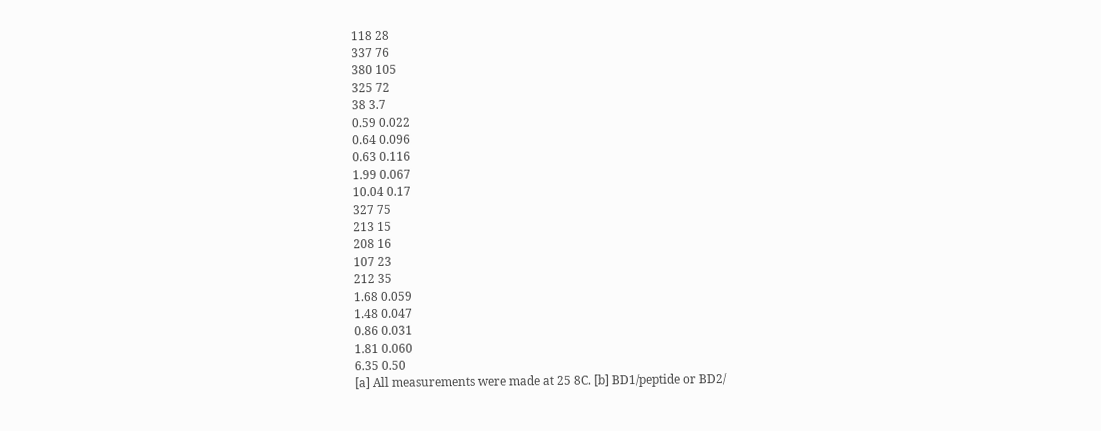118 28
337 76
380 105
325 72
38 3.7
0.59 0.022
0.64 0.096
0.63 0.116
1.99 0.067
10.04 0.17
327 75
213 15
208 16
107 23
212 35
1.68 0.059
1.48 0.047
0.86 0.031
1.81 0.060
6.35 0.50
[a] All measurements were made at 25 8C. [b] BD1/peptide or BD2/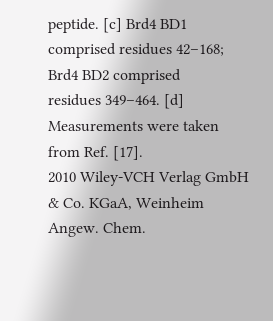peptide. [c] Brd4 BD1 comprised residues 42–168; Brd4 BD2 comprised
residues 349–464. [d] Measurements were taken from Ref. [17].
2010 Wiley-VCH Verlag GmbH & Co. KGaA, Weinheim
Angew. Chem.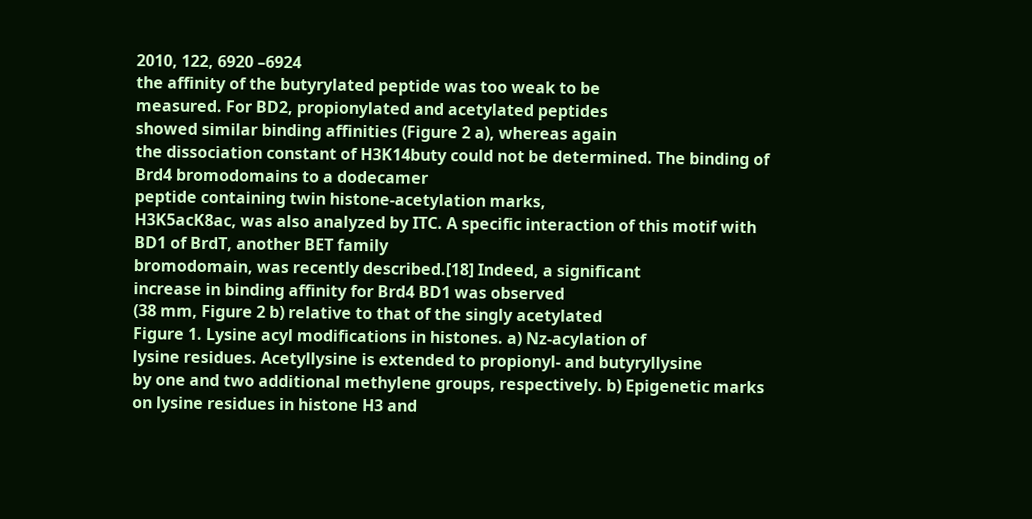2010, 122, 6920 –6924
the affinity of the butyrylated peptide was too weak to be
measured. For BD2, propionylated and acetylated peptides
showed similar binding affinities (Figure 2 a), whereas again
the dissociation constant of H3K14buty could not be determined. The binding of Brd4 bromodomains to a dodecamer
peptide containing twin histone-acetylation marks,
H3K5acK8ac, was also analyzed by ITC. A specific interaction of this motif with BD1 of BrdT, another BET family
bromodomain, was recently described.[18] Indeed, a significant
increase in binding affinity for Brd4 BD1 was observed
(38 mm, Figure 2 b) relative to that of the singly acetylated
Figure 1. Lysine acyl modifications in histones. a) Nz-acylation of
lysine residues. Acetyllysine is extended to propionyl- and butyryllysine
by one and two additional methylene groups, respectively. b) Epigenetic marks on lysine residues in histone H3 and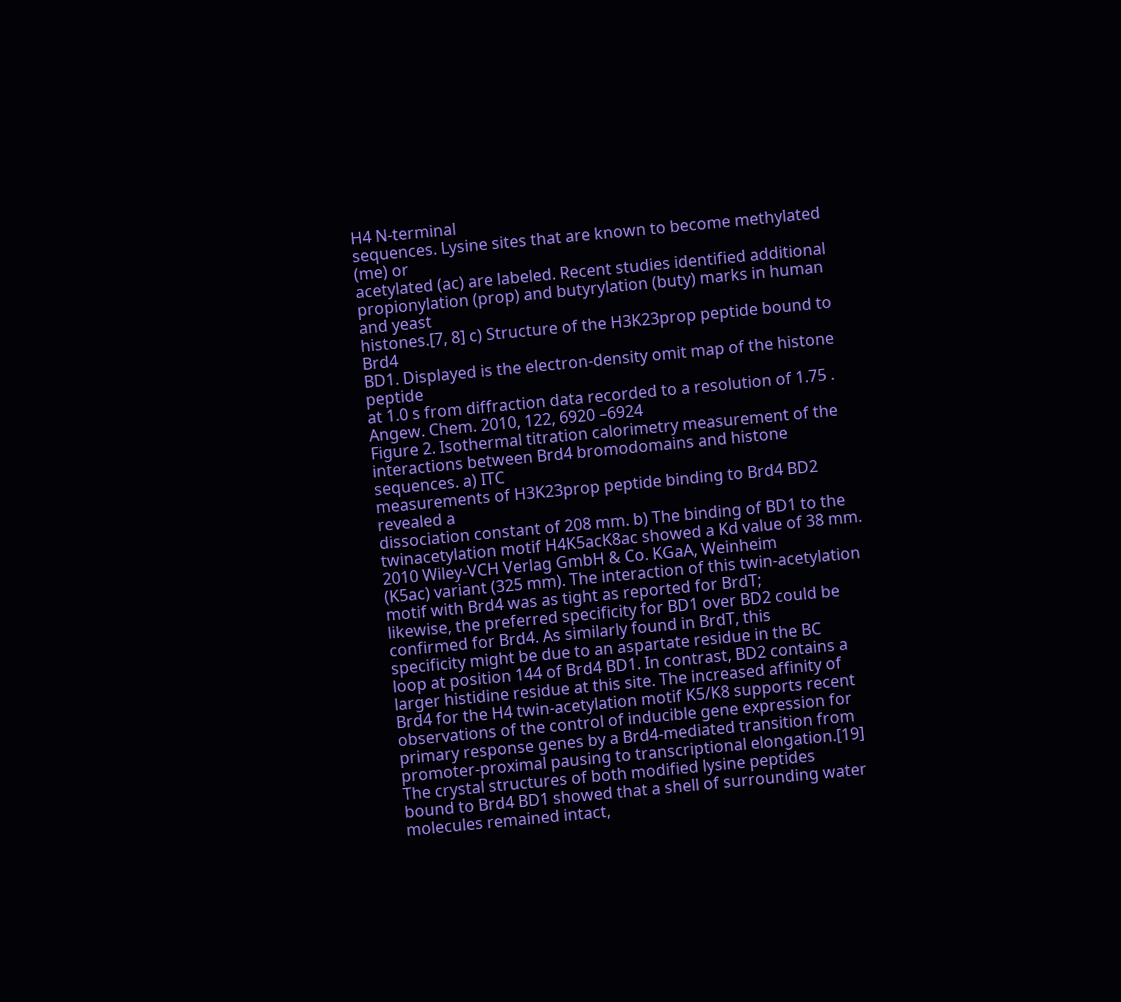H4 N-terminal
sequences. Lysine sites that are known to become methylated (me) or
acetylated (ac) are labeled. Recent studies identified additional propionylation (prop) and butyrylation (buty) marks in human and yeast
histones.[7, 8] c) Structure of the H3K23prop peptide bound to Brd4
BD1. Displayed is the electron-density omit map of the histone peptide
at 1.0 s from diffraction data recorded to a resolution of 1.75 .
Angew. Chem. 2010, 122, 6920 –6924
Figure 2. Isothermal titration calorimetry measurement of the interactions between Brd4 bromodomains and histone sequences. a) ITC
measurements of H3K23prop peptide binding to Brd4 BD2 revealed a
dissociation constant of 208 mm. b) The binding of BD1 to the twinacetylation motif H4K5acK8ac showed a Kd value of 38 mm.
2010 Wiley-VCH Verlag GmbH & Co. KGaA, Weinheim
(K5ac) variant (325 mm). The interaction of this twin-acetylation motif with Brd4 was as tight as reported for BrdT;
likewise, the preferred specificity for BD1 over BD2 could be
confirmed for Brd4. As similarly found in BrdT, this
specificity might be due to an aspartate residue in the BC
loop at position 144 of Brd4 BD1. In contrast, BD2 contains a
larger histidine residue at this site. The increased affinity of
Brd4 for the H4 twin-acetylation motif K5/K8 supports recent
observations of the control of inducible gene expression for
primary response genes by a Brd4-mediated transition from
promoter-proximal pausing to transcriptional elongation.[19]
The crystal structures of both modified lysine peptides
bound to Brd4 BD1 showed that a shell of surrounding water
molecules remained intact,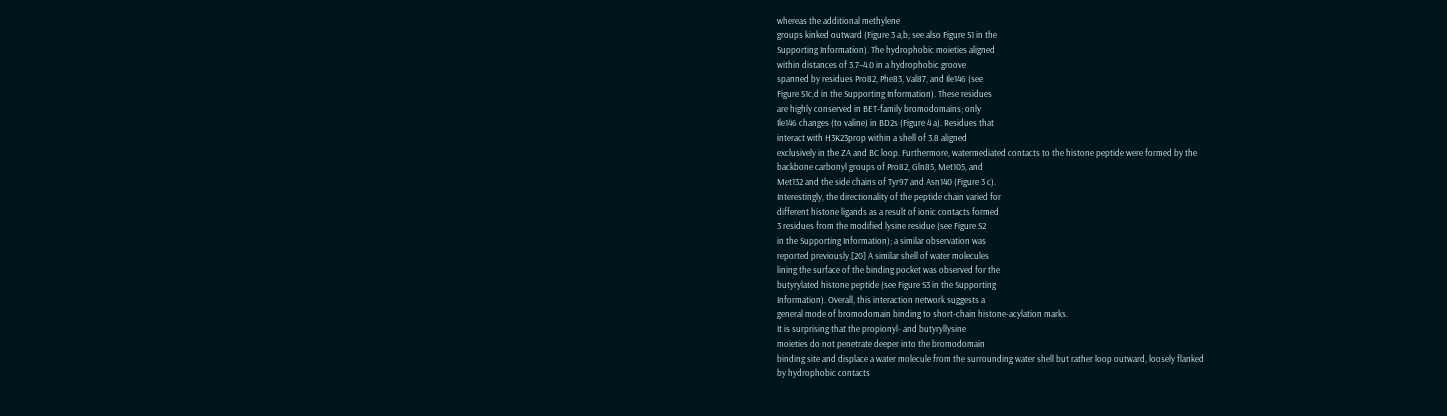whereas the additional methylene
groups kinked outward (Figure 3 a,b; see also Figure S1 in the
Supporting Information). The hydrophobic moieties aligned
within distances of 3.7–4.0 in a hydrophobic groove
spanned by residues Pro82, Phe83, Val87, and Ile146 (see
Figure S1c,d in the Supporting Information). These residues
are highly conserved in BET-family bromodomains; only
Ile146 changes (to valine) in BD2s (Figure 4 a). Residues that
interact with H3K23prop within a shell of 3.8 aligned
exclusively in the ZA and BC loop. Furthermore, watermediated contacts to the histone peptide were formed by the
backbone carbonyl groups of Pro82, Gln85, Met105, and
Met132 and the side chains of Tyr97 and Asn140 (Figure 3 c).
Interestingly, the directionality of the peptide chain varied for
different histone ligands as a result of ionic contacts formed
3 residues from the modified lysine residue (see Figure S2
in the Supporting Information); a similar observation was
reported previously.[20] A similar shell of water molecules
lining the surface of the binding pocket was observed for the
butyrylated histone peptide (see Figure S3 in the Supporting
Information). Overall, this interaction network suggests a
general mode of bromodomain binding to short-chain histone-acylation marks.
It is surprising that the propionyl- and butyryllysine
moieties do not penetrate deeper into the bromodomain
binding site and displace a water molecule from the surrounding water shell but rather loop outward, loosely flanked
by hydrophobic contacts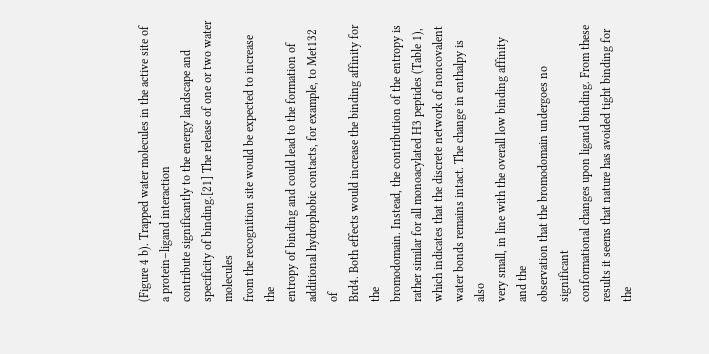(Figure 4 b). Trapped water molecules in the active site of a protein–ligand interaction
contribute significantly to the energy landscape and specificity of binding.[21] The release of one or two water molecules
from the recognition site would be expected to increase the
entropy of binding and could lead to the formation of
additional hydrophobic contacts, for example, to Met132 of
Brd4. Both effects would increase the binding affinity for the
bromodomain. Instead, the contribution of the entropy is
rather similar for all monoacylated H3 peptides (Table 1),
which indicates that the discrete network of noncovalent
water bonds remains intact. The change in enthalpy is also
very small, in line with the overall low binding affinity and the
observation that the bromodomain undergoes no significant
conformational changes upon ligand binding. From these
results it seems that nature has avoided tight binding for the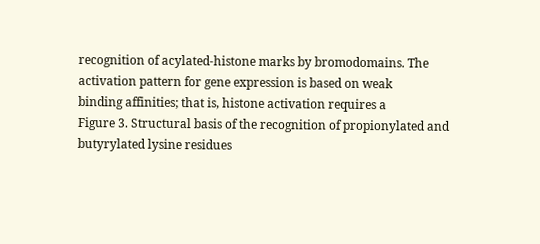recognition of acylated-histone marks by bromodomains. The
activation pattern for gene expression is based on weak
binding affinities; that is, histone activation requires a
Figure 3. Structural basis of the recognition of propionylated and
butyrylated lysine residues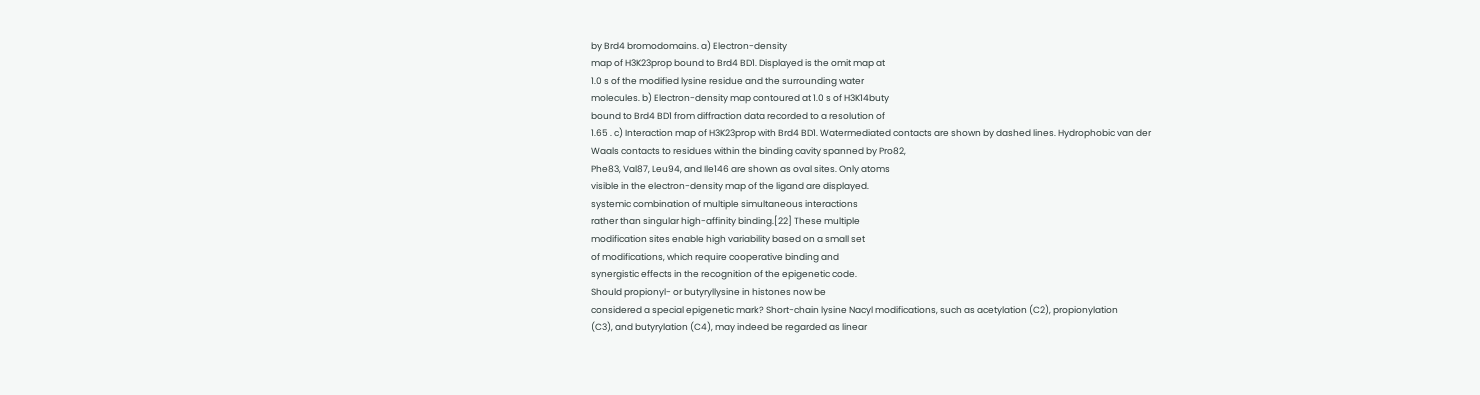by Brd4 bromodomains. a) Electron-density
map of H3K23prop bound to Brd4 BD1. Displayed is the omit map at
1.0 s of the modified lysine residue and the surrounding water
molecules. b) Electron-density map contoured at 1.0 s of H3K14buty
bound to Brd4 BD1 from diffraction data recorded to a resolution of
1.65 . c) Interaction map of H3K23prop with Brd4 BD1. Watermediated contacts are shown by dashed lines. Hydrophobic van der
Waals contacts to residues within the binding cavity spanned by Pro82,
Phe83, Val87, Leu94, and Ile146 are shown as oval sites. Only atoms
visible in the electron-density map of the ligand are displayed.
systemic combination of multiple simultaneous interactions
rather than singular high-affinity binding.[22] These multiple
modification sites enable high variability based on a small set
of modifications, which require cooperative binding and
synergistic effects in the recognition of the epigenetic code.
Should propionyl- or butyryllysine in histones now be
considered a special epigenetic mark? Short-chain lysine Nacyl modifications, such as acetylation (C2), propionylation
(C3), and butyrylation (C4), may indeed be regarded as linear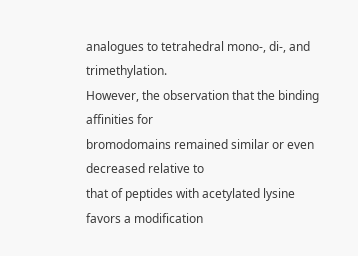analogues to tetrahedral mono-, di-, and trimethylation.
However, the observation that the binding affinities for
bromodomains remained similar or even decreased relative to
that of peptides with acetylated lysine favors a modification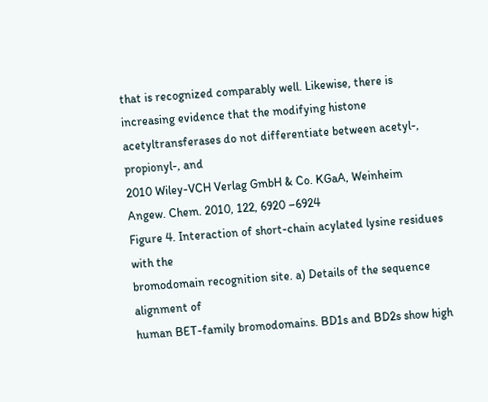that is recognized comparably well. Likewise, there is
increasing evidence that the modifying histone acetyltransferases do not differentiate between acetyl-, propionyl-, and
2010 Wiley-VCH Verlag GmbH & Co. KGaA, Weinheim
Angew. Chem. 2010, 122, 6920 –6924
Figure 4. Interaction of short-chain acylated lysine residues with the
bromodomain recognition site. a) Details of the sequence alignment of
human BET-family bromodomains. BD1s and BD2s show high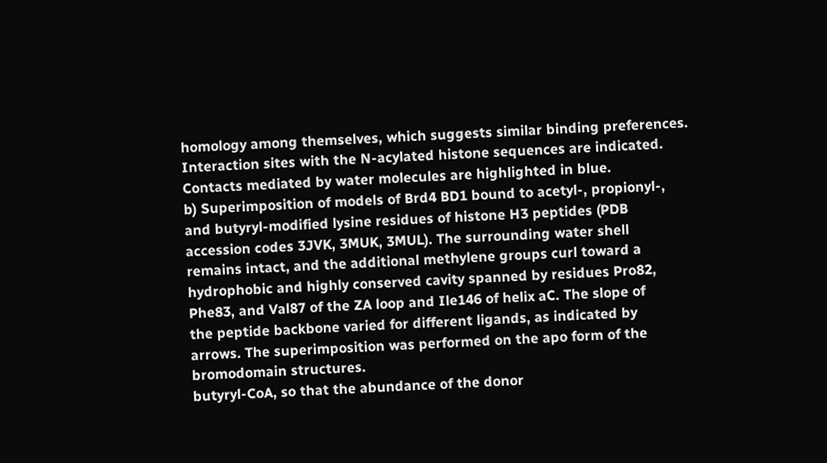homology among themselves, which suggests similar binding preferences.
Interaction sites with the N-acylated histone sequences are indicated.
Contacts mediated by water molecules are highlighted in blue.
b) Superimposition of models of Brd4 BD1 bound to acetyl-, propionyl-,
and butyryl-modified lysine residues of histone H3 peptides (PDB
accession codes 3JVK, 3MUK, 3MUL). The surrounding water shell
remains intact, and the additional methylene groups curl toward a
hydrophobic and highly conserved cavity spanned by residues Pro82,
Phe83, and Val87 of the ZA loop and Ile146 of helix aC. The slope of
the peptide backbone varied for different ligands, as indicated by
arrows. The superimposition was performed on the apo form of the
bromodomain structures.
butyryl-CoA, so that the abundance of the donor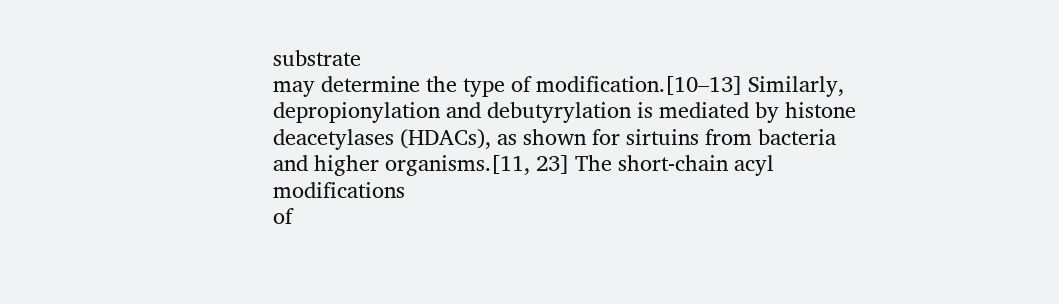substrate
may determine the type of modification.[10–13] Similarly,
depropionylation and debutyrylation is mediated by histone
deacetylases (HDACs), as shown for sirtuins from bacteria
and higher organisms.[11, 23] The short-chain acyl modifications
of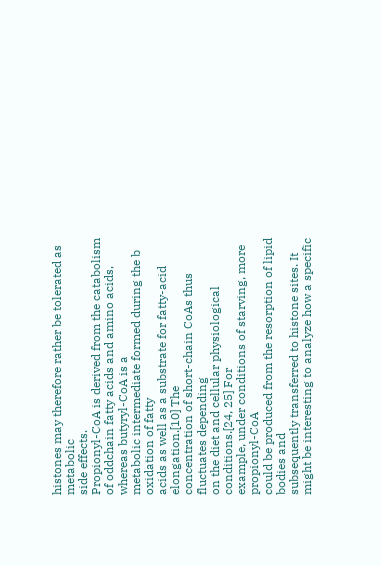histones may therefore rather be tolerated as metabolic
side effects.
Propionyl-CoA is derived from the catabolism of oddchain fatty acids and amino acids, whereas butyryl-CoA is a
metabolic intermediate formed during the b oxidation of fatty
acids as well as a substrate for fatty-acid elongation.[10] The
concentration of short-chain CoAs thus fluctuates depending
on the diet and cellular physiological conditions.[24, 25] For
example, under conditions of starving, more propionyl-CoA
could be produced from the resorption of lipid bodies and
subsequently transferred to histone sites. It might be interesting to analyze how a specific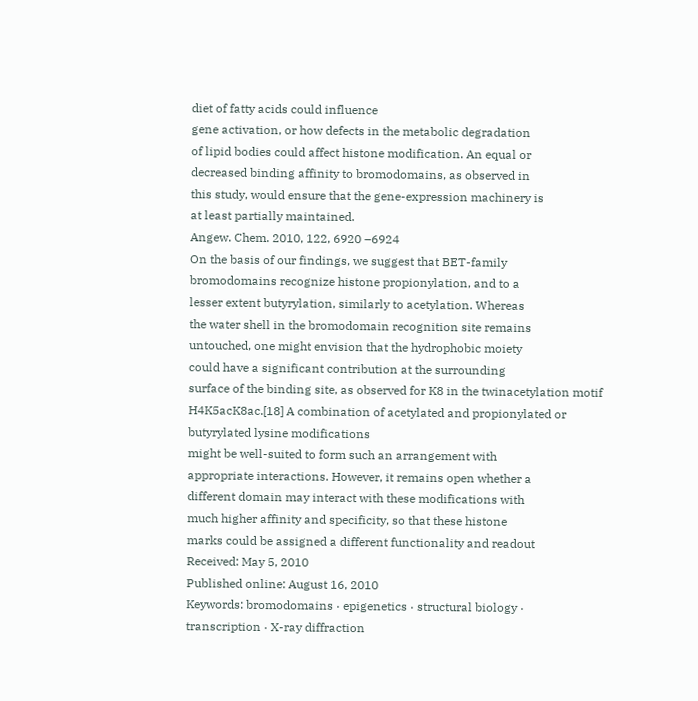diet of fatty acids could influence
gene activation, or how defects in the metabolic degradation
of lipid bodies could affect histone modification. An equal or
decreased binding affinity to bromodomains, as observed in
this study, would ensure that the gene-expression machinery is
at least partially maintained.
Angew. Chem. 2010, 122, 6920 –6924
On the basis of our findings, we suggest that BET-family
bromodomains recognize histone propionylation, and to a
lesser extent butyrylation, similarly to acetylation. Whereas
the water shell in the bromodomain recognition site remains
untouched, one might envision that the hydrophobic moiety
could have a significant contribution at the surrounding
surface of the binding site, as observed for K8 in the twinacetylation motif H4K5acK8ac.[18] A combination of acetylated and propionylated or butyrylated lysine modifications
might be well-suited to form such an arrangement with
appropriate interactions. However, it remains open whether a
different domain may interact with these modifications with
much higher affinity and specificity, so that these histone
marks could be assigned a different functionality and readout
Received: May 5, 2010
Published online: August 16, 2010
Keywords: bromodomains · epigenetics · structural biology ·
transcription · X-ray diffraction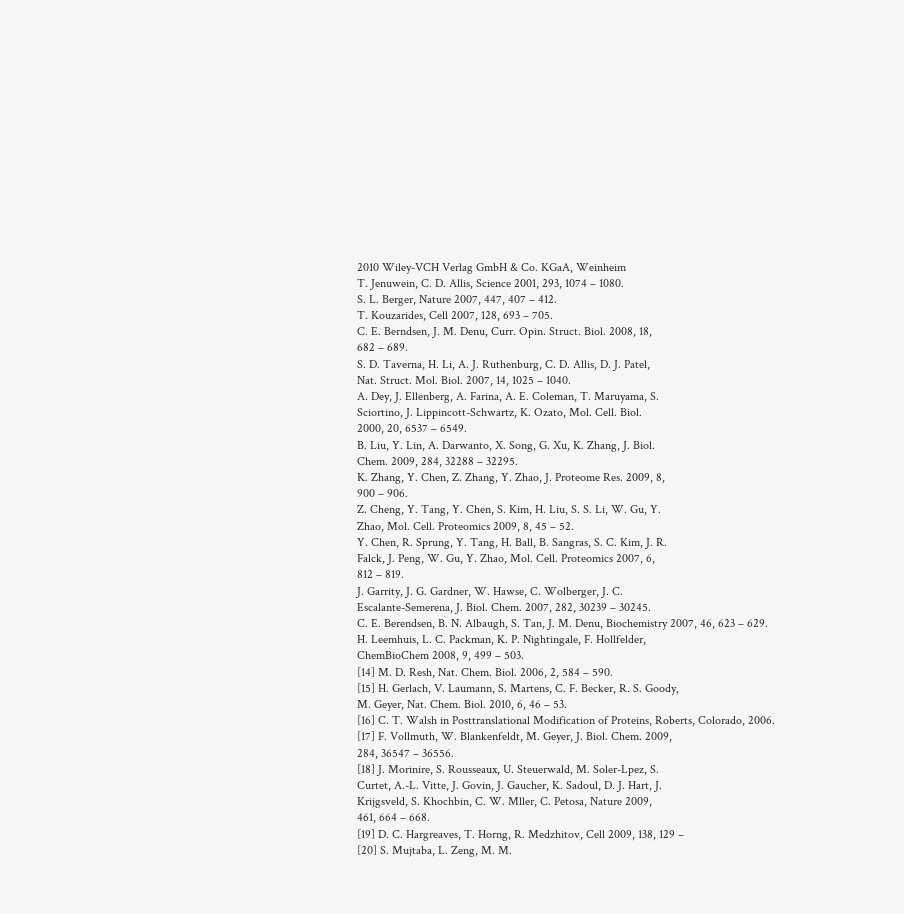2010 Wiley-VCH Verlag GmbH & Co. KGaA, Weinheim
T. Jenuwein, C. D. Allis, Science 2001, 293, 1074 – 1080.
S. L. Berger, Nature 2007, 447, 407 – 412.
T. Kouzarides, Cell 2007, 128, 693 – 705.
C. E. Berndsen, J. M. Denu, Curr. Opin. Struct. Biol. 2008, 18,
682 – 689.
S. D. Taverna, H. Li, A. J. Ruthenburg, C. D. Allis, D. J. Patel,
Nat. Struct. Mol. Biol. 2007, 14, 1025 – 1040.
A. Dey, J. Ellenberg, A. Farina, A. E. Coleman, T. Maruyama, S.
Sciortino, J. Lippincott-Schwartz, K. Ozato, Mol. Cell. Biol.
2000, 20, 6537 – 6549.
B. Liu, Y. Lin, A. Darwanto, X. Song, G. Xu, K. Zhang, J. Biol.
Chem. 2009, 284, 32288 – 32295.
K. Zhang, Y. Chen, Z. Zhang, Y. Zhao, J. Proteome Res. 2009, 8,
900 – 906.
Z. Cheng, Y. Tang, Y. Chen, S. Kim, H. Liu, S. S. Li, W. Gu, Y.
Zhao, Mol. Cell. Proteomics 2009, 8, 45 – 52.
Y. Chen, R. Sprung, Y. Tang, H. Ball, B. Sangras, S. C. Kim, J. R.
Falck, J. Peng, W. Gu, Y. Zhao, Mol. Cell. Proteomics 2007, 6,
812 – 819.
J. Garrity, J. G. Gardner, W. Hawse, C. Wolberger, J. C.
Escalante-Semerena, J. Biol. Chem. 2007, 282, 30239 – 30245.
C. E. Berendsen, B. N. Albaugh, S. Tan, J. M. Denu, Biochemistry 2007, 46, 623 – 629.
H. Leemhuis, L. C. Packman, K. P. Nightingale, F. Hollfelder,
ChemBioChem 2008, 9, 499 – 503.
[14] M. D. Resh, Nat. Chem. Biol. 2006, 2, 584 – 590.
[15] H. Gerlach, V. Laumann, S. Martens, C. F. Becker, R. S. Goody,
M. Geyer, Nat. Chem. Biol. 2010, 6, 46 – 53.
[16] C. T. Walsh in Posttranslational Modification of Proteins, Roberts, Colorado, 2006.
[17] F. Vollmuth, W. Blankenfeldt, M. Geyer, J. Biol. Chem. 2009,
284, 36547 – 36556.
[18] J. Morinire, S. Rousseaux, U. Steuerwald, M. Soler-Lpez, S.
Curtet, A.-L. Vitte, J. Govin, J. Gaucher, K. Sadoul, D. J. Hart, J.
Krijgsveld, S. Khochbin, C. W. Mller, C. Petosa, Nature 2009,
461, 664 – 668.
[19] D. C. Hargreaves, T. Horng, R. Medzhitov, Cell 2009, 138, 129 –
[20] S. Mujtaba, L. Zeng, M. M.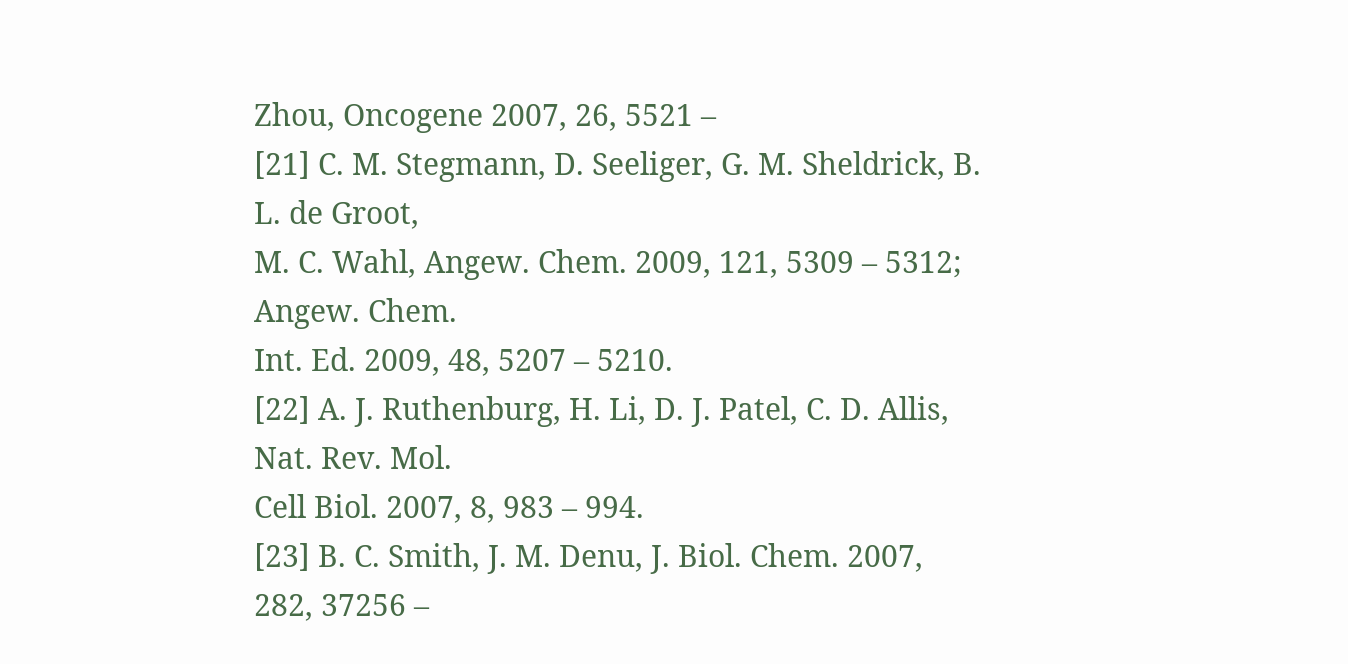Zhou, Oncogene 2007, 26, 5521 –
[21] C. M. Stegmann, D. Seeliger, G. M. Sheldrick, B. L. de Groot,
M. C. Wahl, Angew. Chem. 2009, 121, 5309 – 5312; Angew. Chem.
Int. Ed. 2009, 48, 5207 – 5210.
[22] A. J. Ruthenburg, H. Li, D. J. Patel, C. D. Allis, Nat. Rev. Mol.
Cell Biol. 2007, 8, 983 – 994.
[23] B. C. Smith, J. M. Denu, J. Biol. Chem. 2007, 282, 37256 –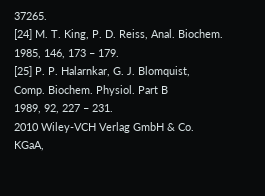37265.
[24] M. T. King, P. D. Reiss, Anal. Biochem. 1985, 146, 173 – 179.
[25] P. P. Halarnkar, G. J. Blomquist, Comp. Biochem. Physiol. Part B
1989, 92, 227 – 231.
2010 Wiley-VCH Verlag GmbH & Co. KGaA,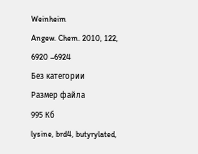Weinheim
Angew. Chem. 2010, 122, 6920 –6924
Без категории
Размер файла
995 Кб
lysine, brd4, butyrylated,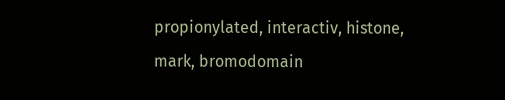propionylated, interactiv, histone, mark, bromodomain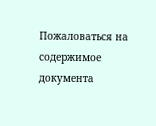Пожаловаться на содержимое документа